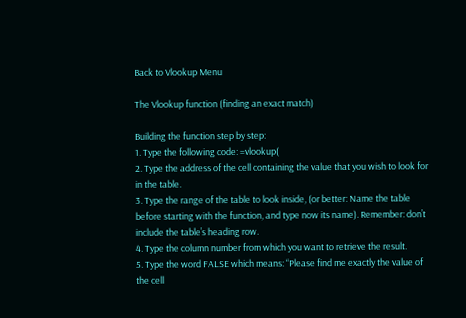Back to Vlookup Menu

The Vlookup function (finding an exact match)

Building the function step by step:
1. Type the following code: =vlookup(
2. Type the address of the cell containing the value that you wish to look for in the table.
3. Type the range of the table to look inside, (or better: Name the table before starting with the function, and type now its name). Remember: don’t include the table’s heading row.
4. Type the column number from which you want to retrieve the result.
5. Type the word FALSE which means: “Please find me exactly the value of the cell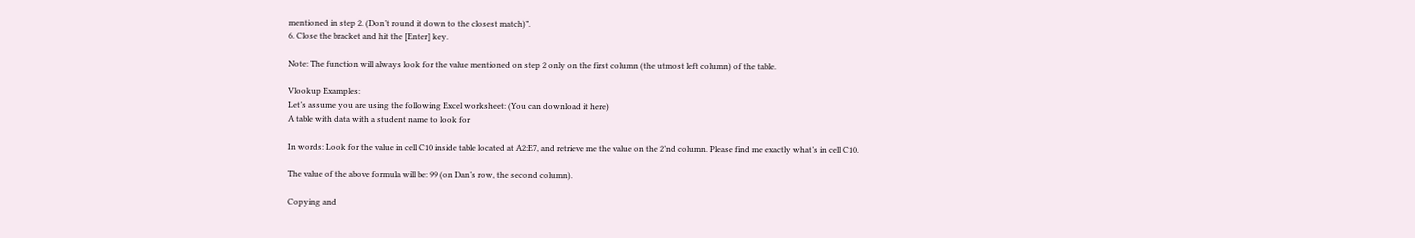mentioned in step 2. (Don’t round it down to the closest match)”.
6. Close the bracket and hit the [Enter] key.

Note: The function will always look for the value mentioned on step 2 only on the first column (the utmost left column) of the table.

Vlookup Examples:
Let’s assume you are using the following Excel worksheet: (You can download it here)
A table with data with a student name to look for

In words: Look for the value in cell C10 inside table located at A2:E7, and retrieve me the value on the 2’nd column. Please find me exactly what’s in cell C10.

The value of the above formula will be: 99 (on Dan’s row, the second column).

Copying and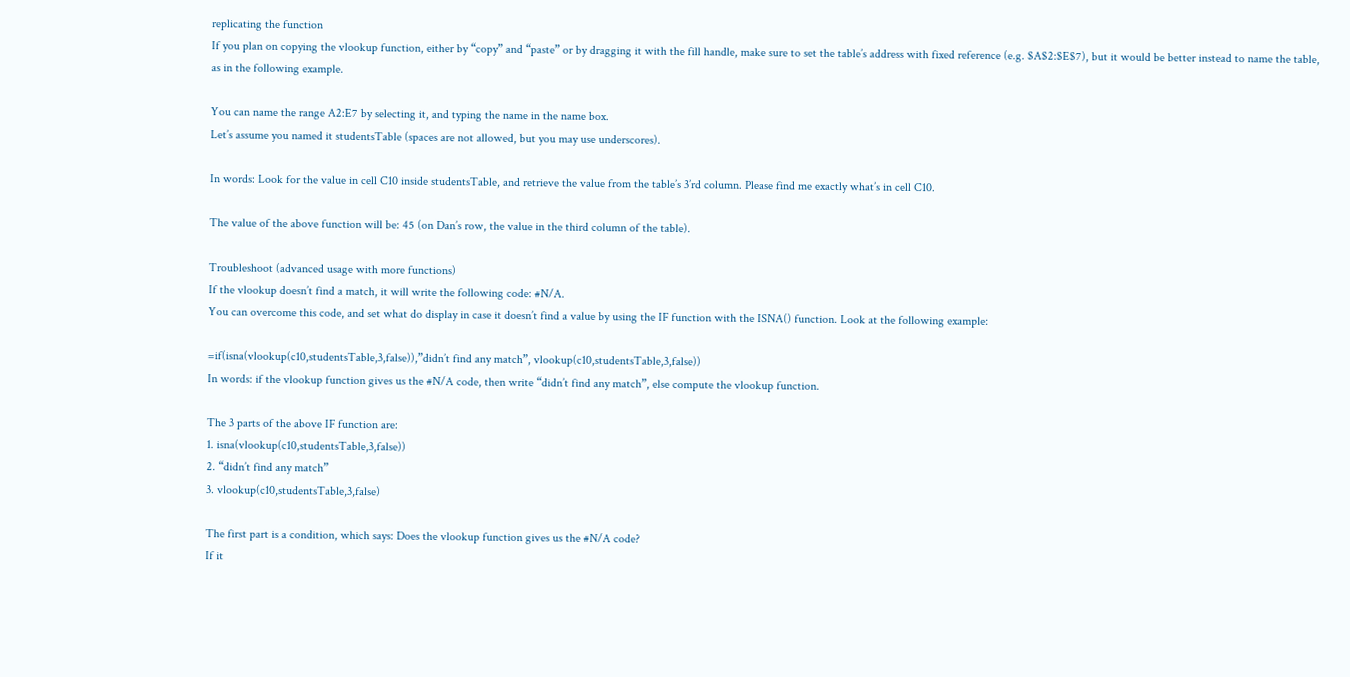replicating the function
If you plan on copying the vlookup function, either by “copy” and “paste” or by dragging it with the fill handle, make sure to set the table’s address with fixed reference (e.g. $A$2:$E$7), but it would be better instead to name the table, as in the following example.

You can name the range A2:E7 by selecting it, and typing the name in the name box.
Let’s assume you named it studentsTable (spaces are not allowed, but you may use underscores).

In words: Look for the value in cell C10 inside studentsTable, and retrieve the value from the table’s 3’rd column. Please find me exactly what’s in cell C10.

The value of the above function will be: 45 (on Dan’s row, the value in the third column of the table).

Troubleshoot (advanced usage with more functions)
If the vlookup doesn’t find a match, it will write the following code: #N/A.
You can overcome this code, and set what do display in case it doesn’t find a value by using the IF function with the ISNA() function. Look at the following example:

=if(isna(vlookup(c10,studentsTable,3,false)),”didn’t find any match”, vlookup(c10,studentsTable,3,false))
In words: if the vlookup function gives us the #N/A code, then write “didn’t find any match”, else compute the vlookup function.

The 3 parts of the above IF function are:
1. isna(vlookup(c10,studentsTable,3,false))
2. “didn’t find any match”
3. vlookup(c10,studentsTable,3,false)

The first part is a condition, which says: Does the vlookup function gives us the #N/A code?
If it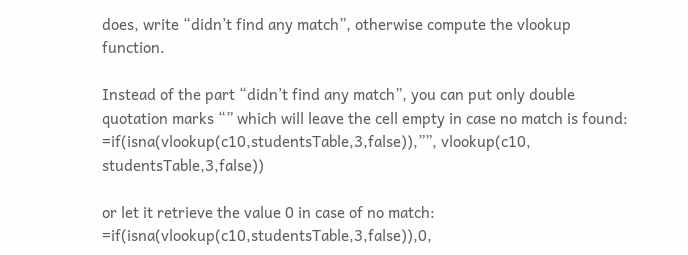does, write “didn’t find any match”, otherwise compute the vlookup function.

Instead of the part “didn’t find any match”, you can put only double quotation marks “” which will leave the cell empty in case no match is found:
=if(isna(vlookup(c10,studentsTable,3,false)),””, vlookup(c10, studentsTable,3,false))

or let it retrieve the value 0 in case of no match:
=if(isna(vlookup(c10,studentsTable,3,false)),0,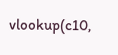vlookup(c10,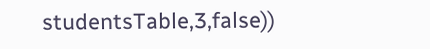studentsTable,3,false))